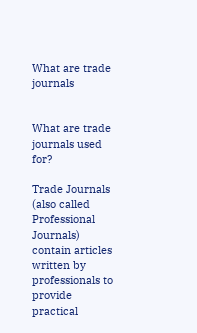What are trade journals


What are trade journals used for?

Trade Journals (also called Professional Journals) contain articles written by professionals to provide practical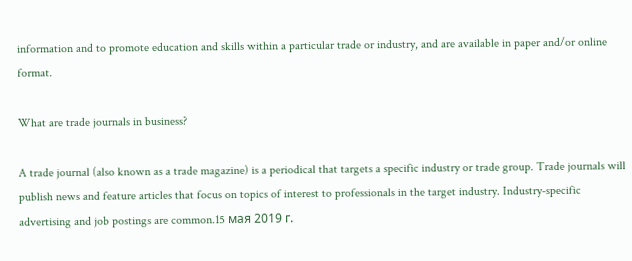information and to promote education and skills within a particular trade or industry, and are available in paper and/or online format.

What are trade journals in business?

A trade journal (also known as a trade magazine) is a periodical that targets a specific industry or trade group. Trade journals will publish news and feature articles that focus on topics of interest to professionals in the target industry. Industry-specific advertising and job postings are common.15 мая 2019 г.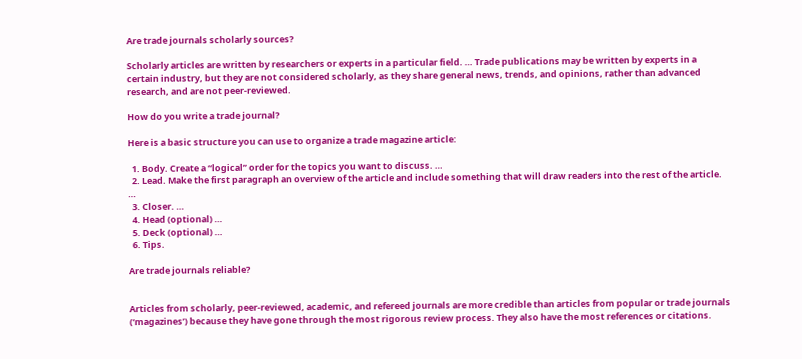Are trade journals scholarly sources?

Scholarly articles are written by researchers or experts in a particular field. … Trade publications may be written by experts in a certain industry, but they are not considered scholarly, as they share general news, trends, and opinions, rather than advanced research, and are not peer-reviewed.

How do you write a trade journal?

Here is a basic structure you can use to organize a trade magazine article:

  1. Body. Create a “logical” order for the topics you want to discuss. …
  2. Lead. Make the first paragraph an overview of the article and include something that will draw readers into the rest of the article. …
  3. Closer. …
  4. Head (optional) …
  5. Deck (optional) …
  6. Tips.

Are trade journals reliable?


Articles from scholarly, peer-reviewed, academic, and refereed journals are more credible than articles from popular or trade journals (‘magazines’) because they have gone through the most rigorous review process. They also have the most references or citations.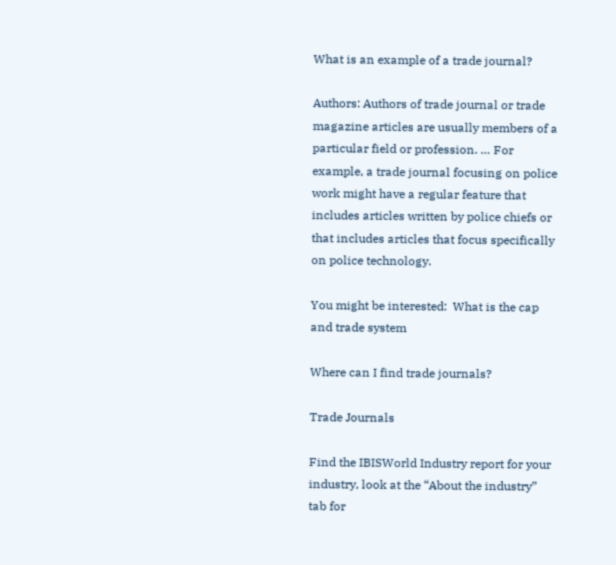What is an example of a trade journal?

Authors: Authors of trade journal or trade magazine articles are usually members of a particular field or profession. … For example, a trade journal focusing on police work might have a regular feature that includes articles written by police chiefs or that includes articles that focus specifically on police technology.

You might be interested:  What is the cap and trade system

Where can I find trade journals?

Trade Journals

Find the IBISWorld Industry report for your industry, look at the “About the industry” tab for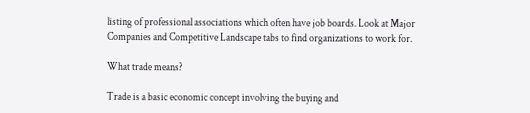listing of professional associations which often have job boards. Look at Major Companies and Competitive Landscape tabs to find organizations to work for.

What trade means?

Trade is a basic economic concept involving the buying and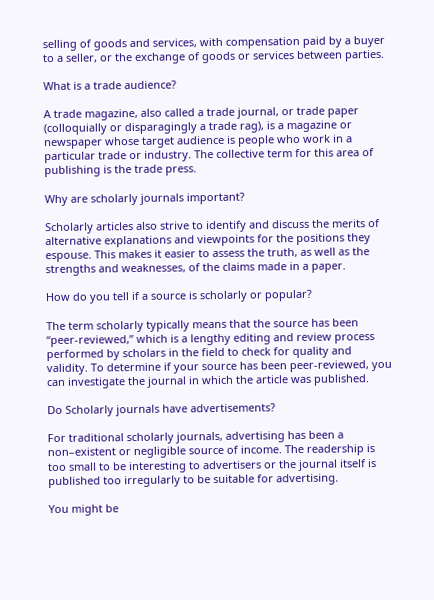selling of goods and services, with compensation paid by a buyer to a seller, or the exchange of goods or services between parties.

What is a trade audience?

A trade magazine, also called a trade journal, or trade paper (colloquially or disparagingly a trade rag), is a magazine or newspaper whose target audience is people who work in a particular trade or industry. The collective term for this area of publishing is the trade press.

Why are scholarly journals important?

Scholarly articles also strive to identify and discuss the merits of alternative explanations and viewpoints for the positions they espouse. This makes it easier to assess the truth, as well as the strengths and weaknesses, of the claims made in a paper.

How do you tell if a source is scholarly or popular?

The term scholarly typically means that the source has been “peer-reviewed,” which is a lengthy editing and review process performed by scholars in the field to check for quality and validity. To determine if your source has been peer-reviewed, you can investigate the journal in which the article was published.

Do Scholarly journals have advertisements?

For traditional scholarly journals, advertising has been a non–existent or negligible source of income. The readership is too small to be interesting to advertisers or the journal itself is published too irregularly to be suitable for advertising.

You might be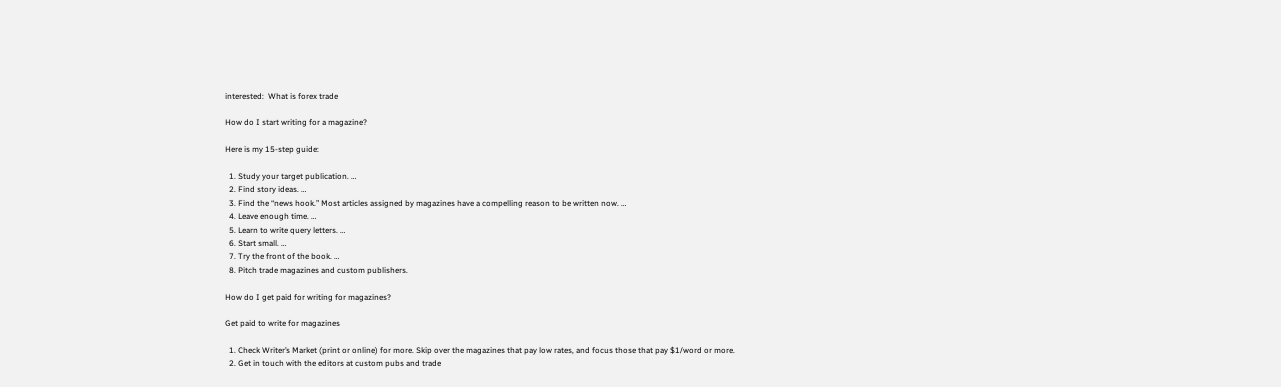interested:  What is forex trade

How do I start writing for a magazine?

Here is my 15-step guide:

  1. Study your target publication. …
  2. Find story ideas. …
  3. Find the “news hook.” Most articles assigned by magazines have a compelling reason to be written now. …
  4. Leave enough time. …
  5. Learn to write query letters. …
  6. Start small. …
  7. Try the front of the book. …
  8. Pitch trade magazines and custom publishers.

How do I get paid for writing for magazines?

Get paid to write for magazines

  1. Check Writer’s Market (print or online) for more. Skip over the magazines that pay low rates, and focus those that pay $1/word or more.
  2. Get in touch with the editors at custom pubs and trade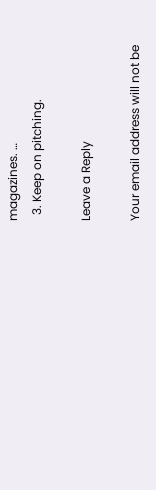magazines. …
  3. Keep on pitching.

Leave a Reply

Your email address will not be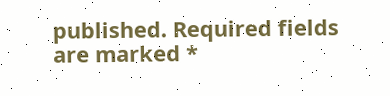published. Required fields are marked *